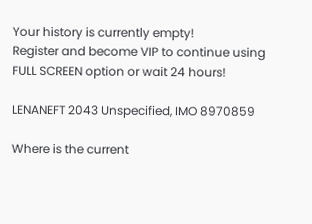Your history is currently empty!
Register and become VIP to continue using FULL SCREEN option or wait 24 hours!

LENANEFT 2043 Unspecified, IMO 8970859

Where is the current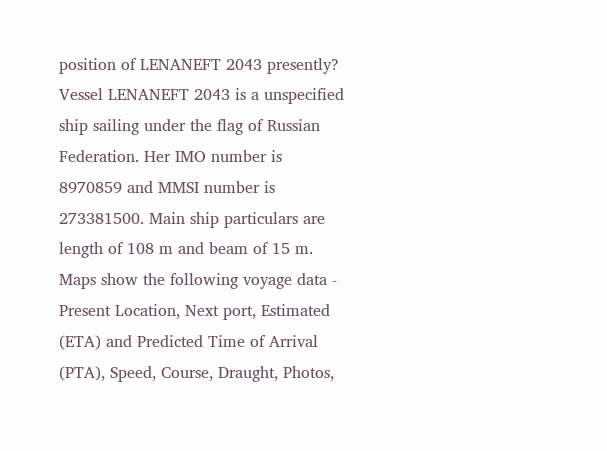position of LENANEFT 2043 presently? Vessel LENANEFT 2043 is a unspecified ship sailing under the flag of Russian Federation. Her IMO number is 8970859 and MMSI number is 273381500. Main ship particulars are length of 108 m and beam of 15 m. Maps show the following voyage data - Present Location, Next port, Estimated (ETA) and Predicted Time of Arrival (PTA), Speed, Course, Draught, Photos,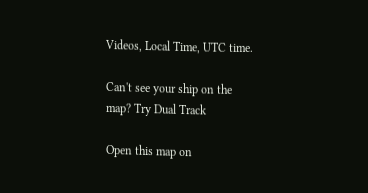Videos, Local Time, UTC time.

Can't see your ship on the map? Try Dual Track

Open this map on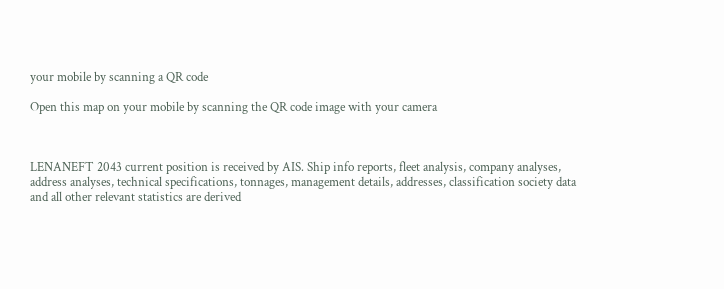your mobile by scanning a QR code

Open this map on your mobile by scanning the QR code image with your camera



LENANEFT 2043 current position is received by AIS. Ship info reports, fleet analysis, company analyses, address analyses, technical specifications, tonnages, management details, addresses, classification society data and all other relevant statistics are derived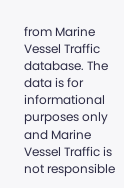from Marine Vessel Traffic database. The data is for informational purposes only and Marine Vessel Traffic is not responsible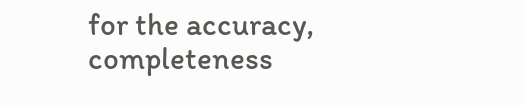for the accuracy, completeness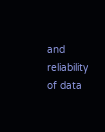and reliability of data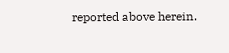reported above herein.